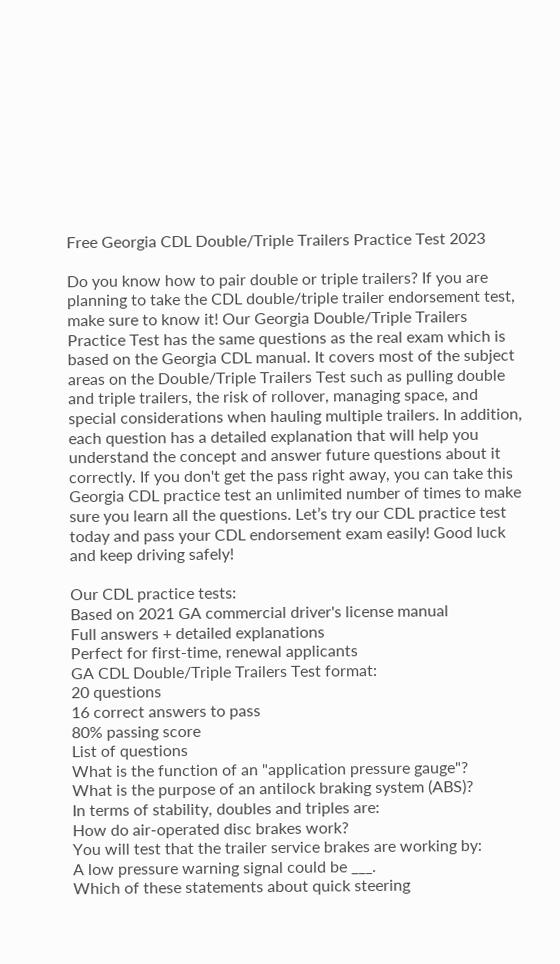Free Georgia CDL Double/Triple Trailers Practice Test 2023

Do you know how to pair double or triple trailers? If you are planning to take the CDL double/triple trailer endorsement test, make sure to know it! Our Georgia Double/Triple Trailers Practice Test has the same questions as the real exam which is based on the Georgia CDL manual. It covers most of the subject areas on the Double/Triple Trailers Test such as pulling double and triple trailers, the risk of rollover, managing space, and special considerations when hauling multiple trailers. In addition, each question has a detailed explanation that will help you understand the concept and answer future questions about it correctly. If you don't get the pass right away, you can take this Georgia CDL practice test an unlimited number of times to make sure you learn all the questions. Let’s try our CDL practice test today and pass your CDL endorsement exam easily! Good luck and keep driving safely!

Our CDL practice tests:
Based on 2021 GA commercial driver's license manual
Full answers + detailed explanations
Perfect for first-time, renewal applicants
GA CDL Double/Triple Trailers Test format:
20 questions
16 correct answers to pass
80% passing score
List of questions
What is the function of an "application pressure gauge"?
What is the purpose of an antilock braking system (ABS)?
In terms of stability, doubles and triples are:
How do air-operated disc brakes work?
You will test that the trailer service brakes are working by:
A low pressure warning signal could be ___.
Which of these statements about quick steering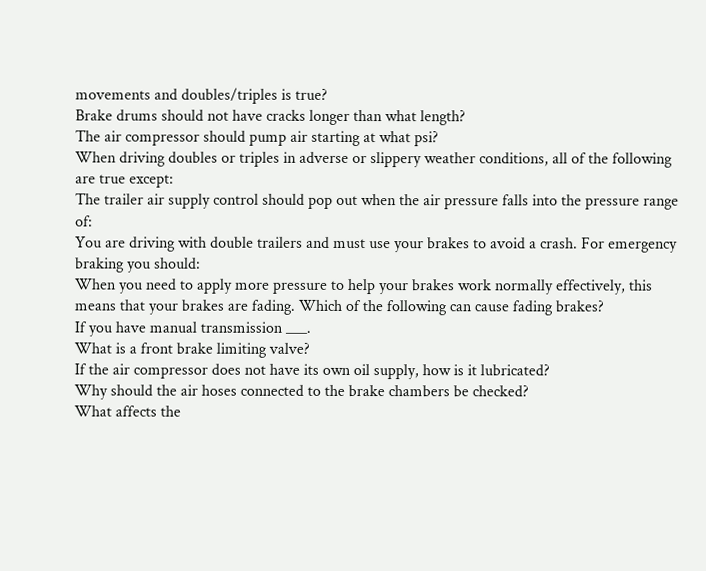movements and doubles/triples is true?
Brake drums should not have cracks longer than what length?
The air compressor should pump air starting at what psi?
When driving doubles or triples in adverse or slippery weather conditions, all of the following are true except:
The trailer air supply control should pop out when the air pressure falls into the pressure range of:
You are driving with double trailers and must use your brakes to avoid a crash. For emergency braking you should:
When you need to apply more pressure to help your brakes work normally effectively, this means that your brakes are fading. Which of the following can cause fading brakes?
If you have manual transmission ___.
What is a front brake limiting valve?
If the air compressor does not have its own oil supply, how is it lubricated?
Why should the air hoses connected to the brake chambers be checked?
What affects the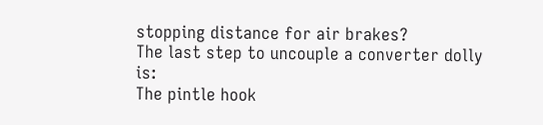stopping distance for air brakes?
The last step to uncouple a converter dolly is:
The pintle hook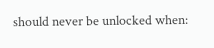should never be unlocked when: